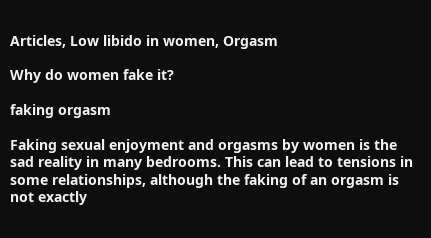Articles, Low libido in women, Orgasm

Why do women fake it?

faking orgasm

Faking sexual enjoyment and orgasms by women is the sad reality in many bedrooms. This can lead to tensions in some relationships, although the faking of an orgasm is not exactly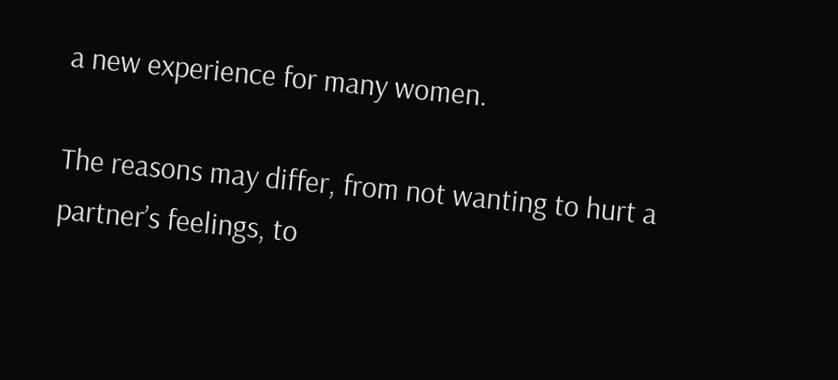a new experience for many women.

The reasons may differ, from not wanting to hurt a partner’s feelings, to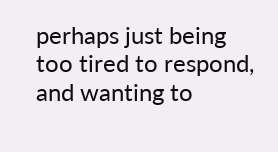perhaps just being too tired to respond, and wanting to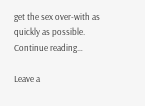get the sex over-with as quickly as possible. Continue reading…

Leave a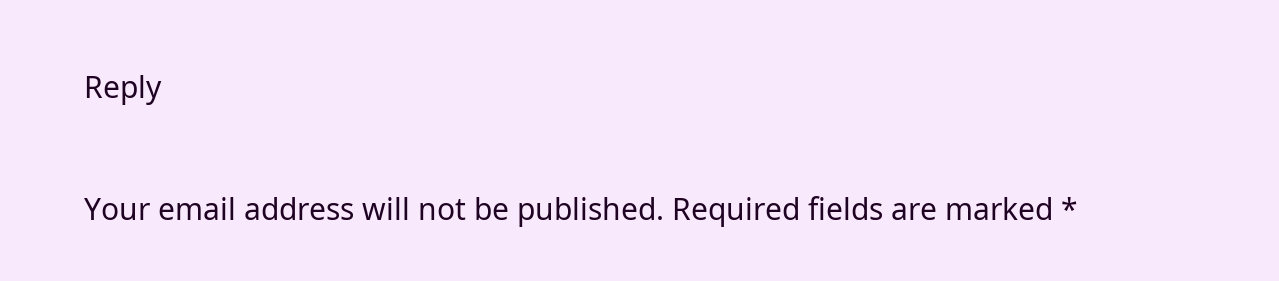Reply

Your email address will not be published. Required fields are marked *